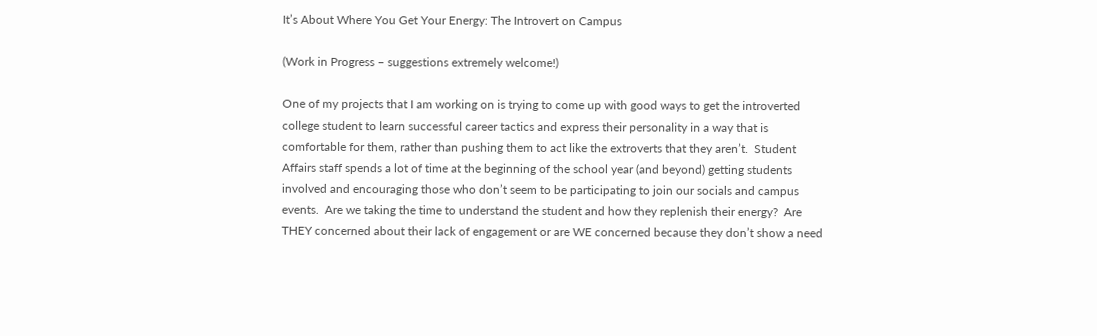It’s About Where You Get Your Energy: The Introvert on Campus

(Work in Progress – suggestions extremely welcome!)

One of my projects that I am working on is trying to come up with good ways to get the introverted college student to learn successful career tactics and express their personality in a way that is comfortable for them, rather than pushing them to act like the extroverts that they aren’t.  Student Affairs staff spends a lot of time at the beginning of the school year (and beyond) getting students involved and encouraging those who don’t seem to be participating to join our socials and campus events.  Are we taking the time to understand the student and how they replenish their energy?  Are THEY concerned about their lack of engagement or are WE concerned because they don’t show a need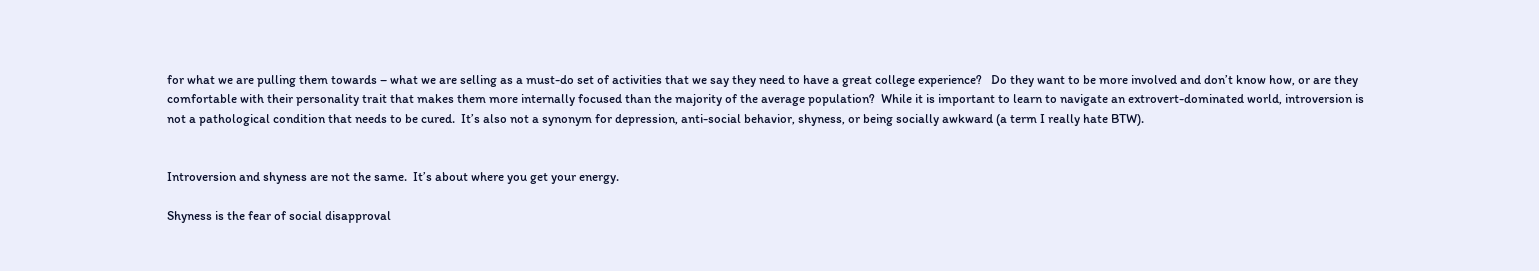for what we are pulling them towards – what we are selling as a must-do set of activities that we say they need to have a great college experience?   Do they want to be more involved and don’t know how, or are they comfortable with their personality trait that makes them more internally focused than the majority of the average population?  While it is important to learn to navigate an extrovert-dominated world, introversion is not a pathological condition that needs to be cured.  It’s also not a synonym for depression, anti-social behavior, shyness, or being socially awkward (a term I really hate BTW).


Introversion and shyness are not the same.  It’s about where you get your energy.

Shyness is the fear of social disapproval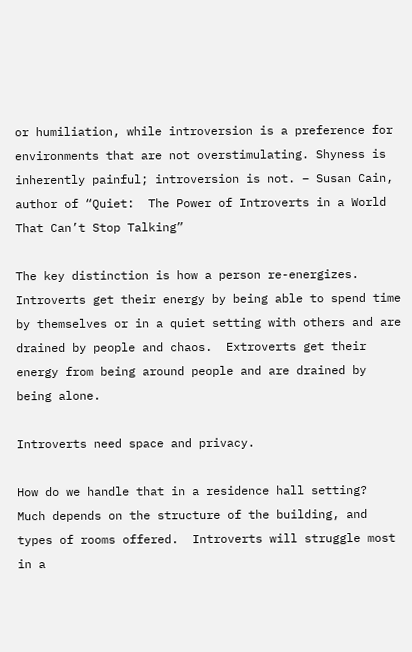or humiliation, while introversion is a preference for environments that are not overstimulating. Shyness is inherently painful; introversion is not. – Susan Cain, author of “Quiet:  The Power of Introverts in a World That Can’t Stop Talking”

The key distinction is how a person re-energizes. Introverts get their energy by being able to spend time by themselves or in a quiet setting with others and are drained by people and chaos.  Extroverts get their energy from being around people and are drained by being alone.

Introverts need space and privacy.

How do we handle that in a residence hall setting?  Much depends on the structure of the building, and types of rooms offered.  Introverts will struggle most in a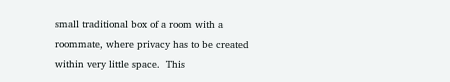small traditional box of a room with a roommate, where privacy has to be created within very little space.  This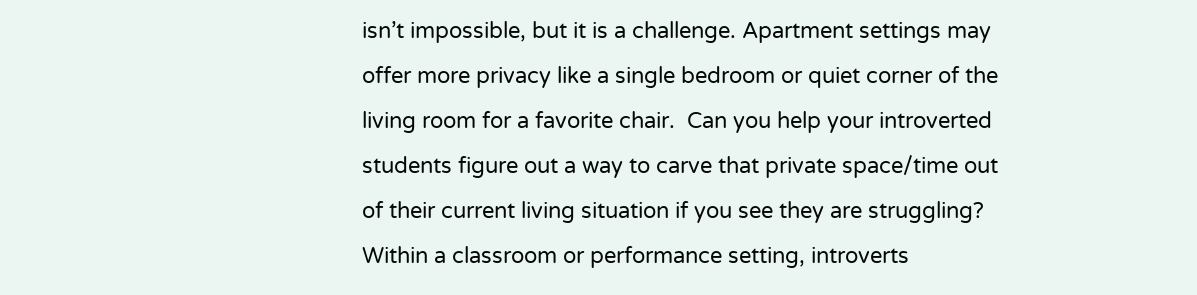isn’t impossible, but it is a challenge. Apartment settings may offer more privacy like a single bedroom or quiet corner of the living room for a favorite chair.  Can you help your introverted students figure out a way to carve that private space/time out of their current living situation if you see they are struggling?  Within a classroom or performance setting, introverts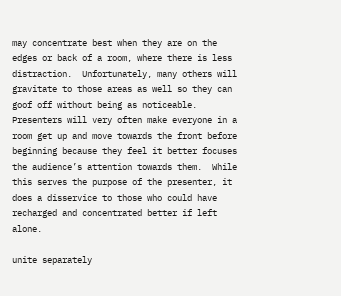may concentrate best when they are on the edges or back of a room, where there is less distraction.  Unfortunately, many others will gravitate to those areas as well so they can goof off without being as noticeable.  Presenters will very often make everyone in a room get up and move towards the front before beginning because they feel it better focuses the audience’s attention towards them.  While this serves the purpose of the presenter, it does a disservice to those who could have recharged and concentrated better if left alone.

unite separately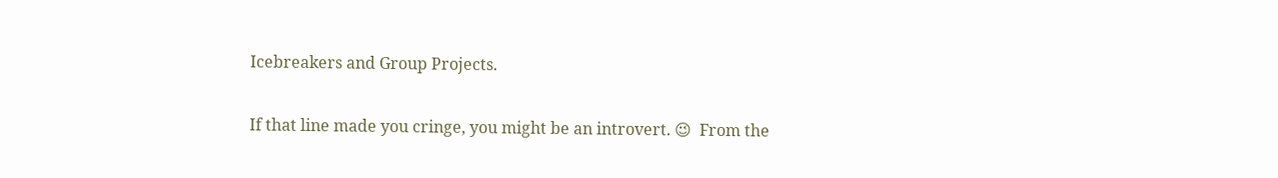Icebreakers and Group Projects.

If that line made you cringe, you might be an introvert. 😉  From the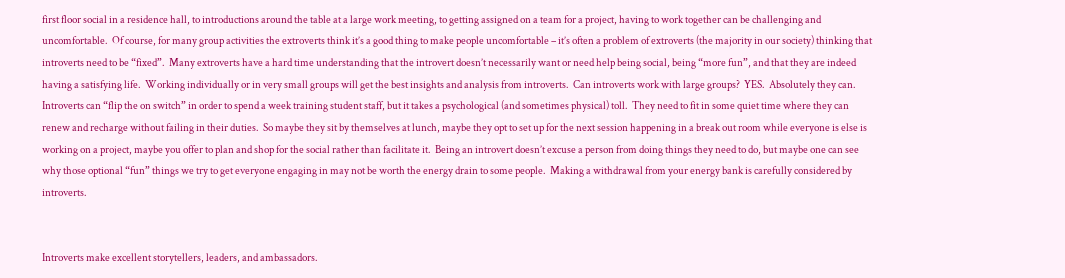first floor social in a residence hall, to introductions around the table at a large work meeting, to getting assigned on a team for a project, having to work together can be challenging and uncomfortable.  Of course, for many group activities the extroverts think it’s a good thing to make people uncomfortable – it’s often a problem of extroverts (the majority in our society) thinking that introverts need to be “fixed”.  Many extroverts have a hard time understanding that the introvert doesn’t necessarily want or need help being social, being “more fun”, and that they are indeed having a satisfying life.  Working individually or in very small groups will get the best insights and analysis from introverts.  Can introverts work with large groups?  YES.  Absolutely they can.  Introverts can “flip the on switch” in order to spend a week training student staff, but it takes a psychological (and sometimes physical) toll.  They need to fit in some quiet time where they can renew and recharge without failing in their duties.  So maybe they sit by themselves at lunch, maybe they opt to set up for the next session happening in a break out room while everyone is else is working on a project, maybe you offer to plan and shop for the social rather than facilitate it.  Being an introvert doesn’t excuse a person from doing things they need to do, but maybe one can see why those optional “fun” things we try to get everyone engaging in may not be worth the energy drain to some people.  Making a withdrawal from your energy bank is carefully considered by introverts.


Introverts make excellent storytellers, leaders, and ambassadors.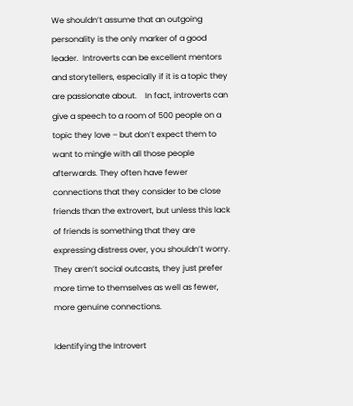We shouldn’t assume that an outgoing personality is the only marker of a good leader.  Introverts can be excellent mentors and storytellers, especially if it is a topic they are passionate about.    In fact, introverts can give a speech to a room of 500 people on a topic they love – but don’t expect them to want to mingle with all those people afterwards. They often have fewer connections that they consider to be close friends than the extrovert, but unless this lack of friends is something that they are expressing distress over, you shouldn’t worry.  They aren’t social outcasts, they just prefer more time to themselves as well as fewer, more genuine connections.

Identifying the Introvert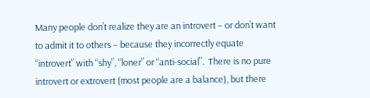Many people don’t realize they are an introvert – or don’t want to admit it to others – because they incorrectly equate “introvert” with “shy”, “loner” or “anti-social”.  There is no pure introvert or extrovert (most people are a balance), but there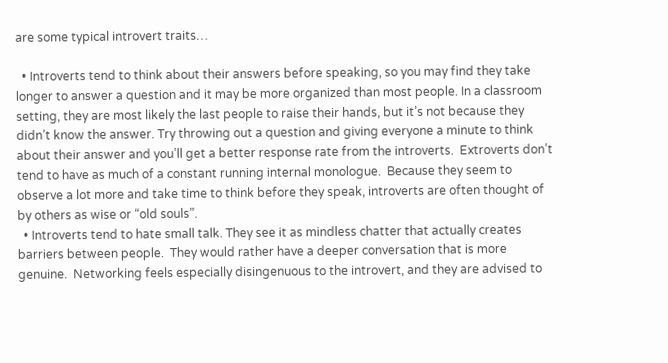are some typical introvert traits…

  • Introverts tend to think about their answers before speaking, so you may find they take longer to answer a question and it may be more organized than most people. In a classroom setting, they are most likely the last people to raise their hands, but it’s not because they didn’t know the answer. Try throwing out a question and giving everyone a minute to think about their answer and you’ll get a better response rate from the introverts.  Extroverts don’t tend to have as much of a constant running internal monologue.  Because they seem to observe a lot more and take time to think before they speak, introverts are often thought of by others as wise or “old souls”.
  • Introverts tend to hate small talk. They see it as mindless chatter that actually creates barriers between people.  They would rather have a deeper conversation that is more genuine.  Networking feels especially disingenuous to the introvert, and they are advised to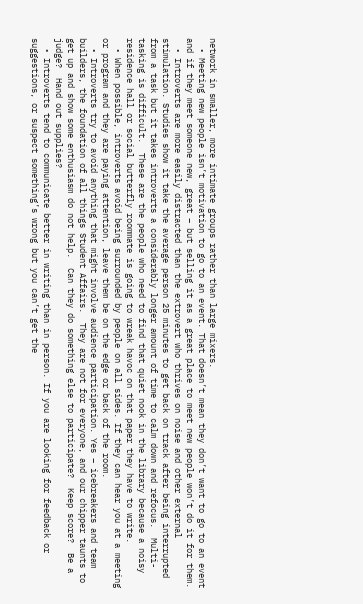network in smaller, more intimate groups rather than large mixers.
  • Meeting new people isn’t motivation to go to an event. That doesn’t mean they don’t want to go to an event and if they meet someone new, great – but selling it as a great place to meet new people won’t do it for them.
  • Introverts are more easily distracted than the extrovert who thrives on noise and other external stimulation. Studies show it take the average person 25 minutes to get back on track after being interrupted from a task but it takes introverts a considerably longer amount of time to calm down and refocus.  Multi-tasking is difficult.  These are the people who need to find that quiet nook in the library because a noisy residence hall or social butterfly roommate is going to wreak havoc on that paper they have to write.
  • When possible, introverts avoid being surrounded by people on all sides. If they can hear you at a meeting or program and they are paying attention, leave them be on the edge or back of the room.
  • Introverts try to avoid anything that might involve audience participation. Yes – icebreakers and team builders, the foundation of all things Student Affairs.  They are not for everyone, and our chipper taunts to get up and show some enthusiasm do not help.  Can they do something else to participate?  Keep score?  Be a judge?  Hand out supplies?
  • Introverts tend to communicate better in writing than in person. If you are looking for feedback or suggestions, or suspect something’s wrong but you can’t get the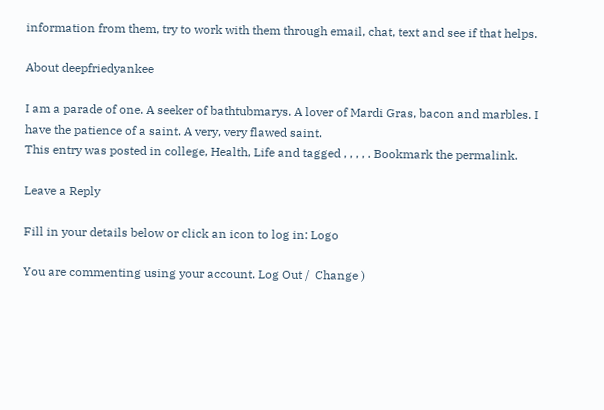information from them, try to work with them through email, chat, text and see if that helps.

About deepfriedyankee

I am a parade of one. A seeker of bathtubmarys. A lover of Mardi Gras, bacon and marbles. I have the patience of a saint. A very, very flawed saint.
This entry was posted in college, Health, Life and tagged , , , , . Bookmark the permalink.

Leave a Reply

Fill in your details below or click an icon to log in: Logo

You are commenting using your account. Log Out /  Change )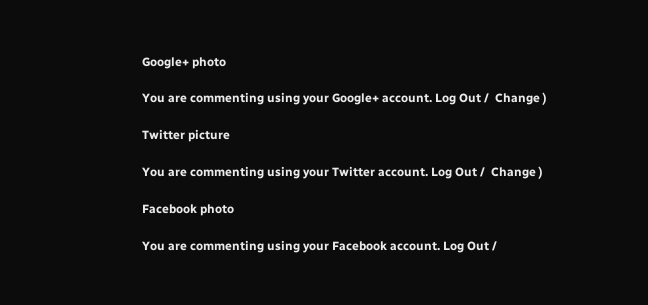Google+ photo

You are commenting using your Google+ account. Log Out /  Change )

Twitter picture

You are commenting using your Twitter account. Log Out /  Change )

Facebook photo

You are commenting using your Facebook account. Log Out /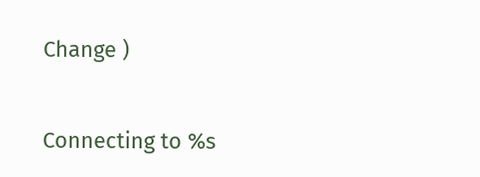Change )


Connecting to %s